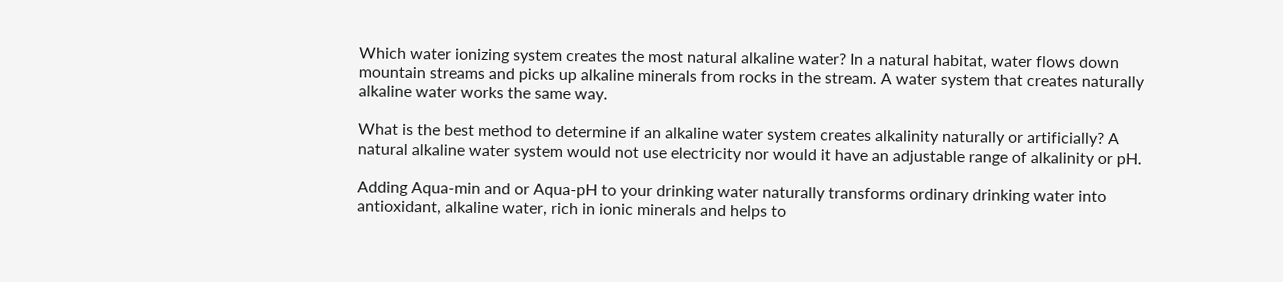Which water ionizing system creates the most natural alkaline water? In a natural habitat, water flows down mountain streams and picks up alkaline minerals from rocks in the stream. A water system that creates naturally alkaline water works the same way.

What is the best method to determine if an alkaline water system creates alkalinity naturally or artificially? A natural alkaline water system would not use electricity nor would it have an adjustable range of alkalinity or pH.

Adding Aqua-min and or Aqua-pH to your drinking water naturally transforms ordinary drinking water into antioxidant, alkaline water, rich in ionic minerals and helps to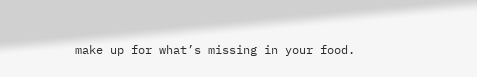make up for what’s missing in your food.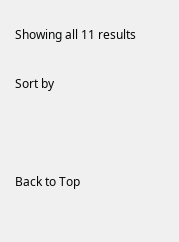Showing all 11 results

Sort by



Back to Top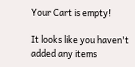Your Cart is empty!

It looks like you haven't added any items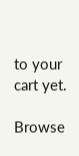to your cart yet.

Browse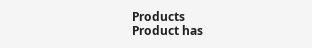Products
Product has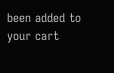been added to your cart